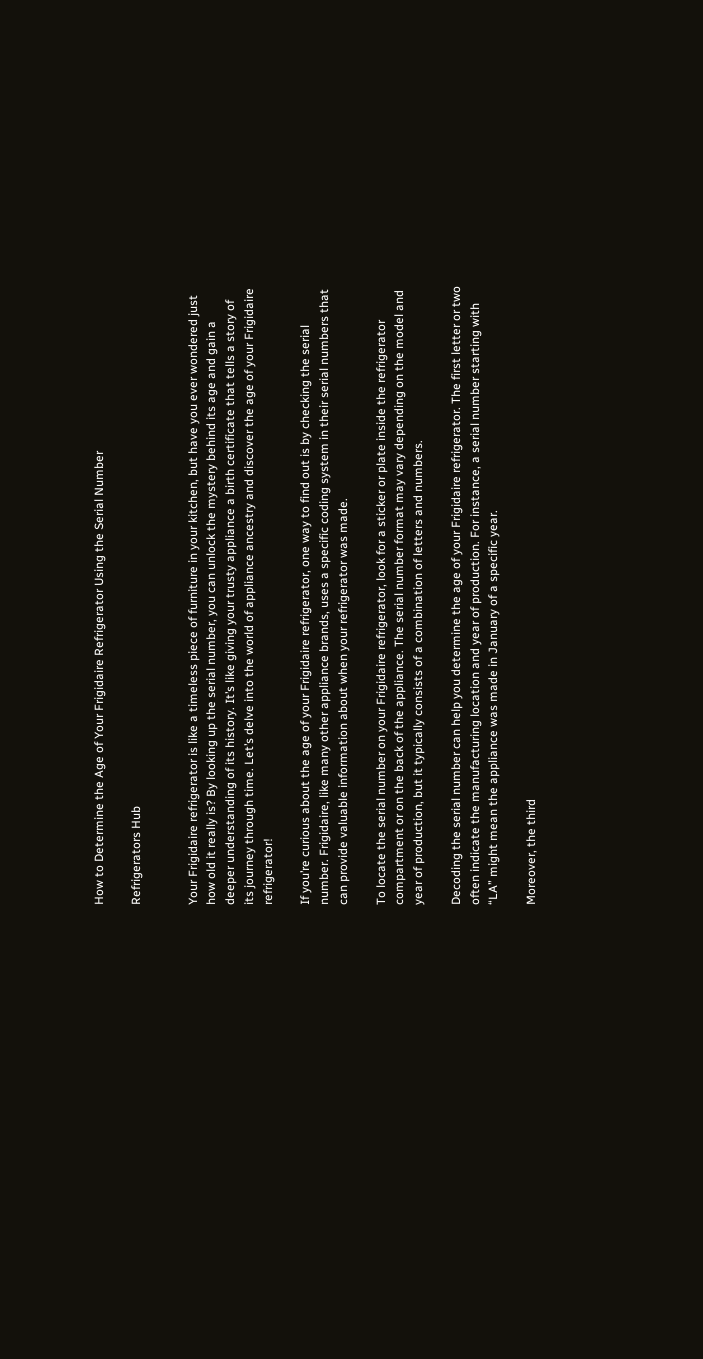How to Determine the Age of Your Frigidaire Refrigerator Using the Serial Number

Refrigerators Hub


Your Frigidaire refrigerator is like a timeless piece of furniture in your kitchen, but have you ever wondered just how old it really is? By looking up the serial number, you can unlock the mystery behind its age and gain a deeper understanding of its history. It’s like giving your trusty appliance a birth certificate that tells a story of its journey through time. Let’s delve into the world of appliance ancestry and discover the age of your Frigidaire refrigerator!

If you’re curious about the age of your Frigidaire refrigerator, one way to find out is by checking the serial number. Frigidaire, like many other appliance brands, uses a specific coding system in their serial numbers that can provide valuable information about when your refrigerator was made.

To locate the serial number on your Frigidaire refrigerator, look for a sticker or plate inside the refrigerator compartment or on the back of the appliance. The serial number format may vary depending on the model and year of production, but it typically consists of a combination of letters and numbers.

Decoding the serial number can help you determine the age of your Frigidaire refrigerator. The first letter or two often indicate the manufacturing location and year of production. For instance, a serial number starting with “LA” might mean the appliance was made in January of a specific year.

Moreover, the third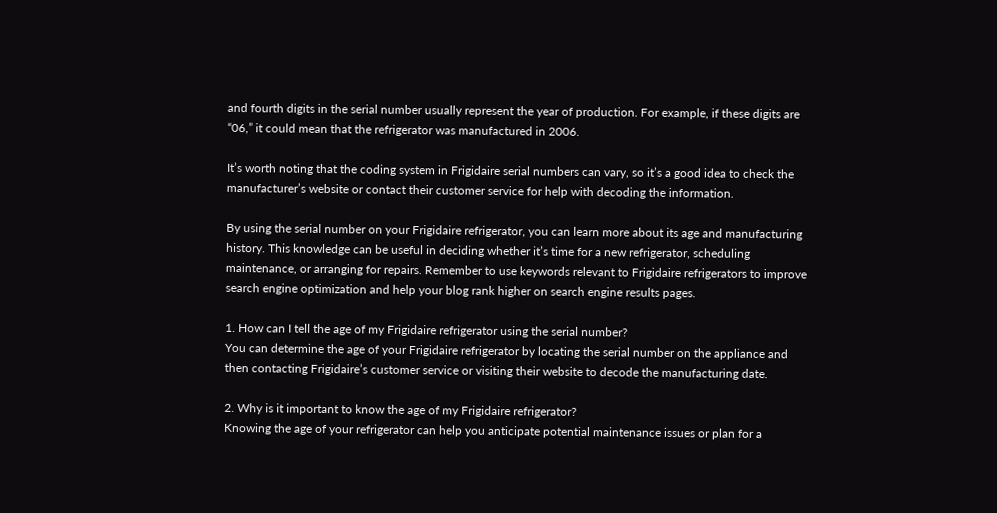and fourth digits in the serial number usually represent the year of production. For example, if these digits are “06,” it could mean that the refrigerator was manufactured in 2006.

It’s worth noting that the coding system in Frigidaire serial numbers can vary, so it’s a good idea to check the manufacturer’s website or contact their customer service for help with decoding the information.

By using the serial number on your Frigidaire refrigerator, you can learn more about its age and manufacturing history. This knowledge can be useful in deciding whether it’s time for a new refrigerator, scheduling maintenance, or arranging for repairs. Remember to use keywords relevant to Frigidaire refrigerators to improve search engine optimization and help your blog rank higher on search engine results pages.

1. How can I tell the age of my Frigidaire refrigerator using the serial number?
You can determine the age of your Frigidaire refrigerator by locating the serial number on the appliance and then contacting Frigidaire’s customer service or visiting their website to decode the manufacturing date.

2. Why is it important to know the age of my Frigidaire refrigerator?
Knowing the age of your refrigerator can help you anticipate potential maintenance issues or plan for a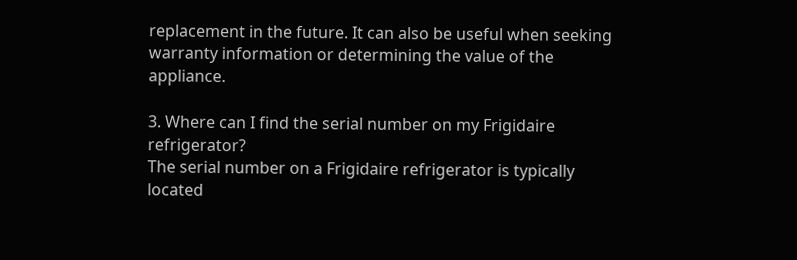replacement in the future. It can also be useful when seeking warranty information or determining the value of the appliance.

3. Where can I find the serial number on my Frigidaire refrigerator?
The serial number on a Frigidaire refrigerator is typically located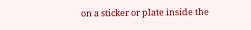on a sticker or plate inside the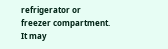refrigerator or freezer compartment. It may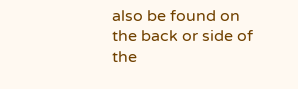also be found on the back or side of the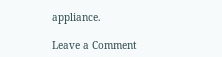appliance.

Leave a Comment